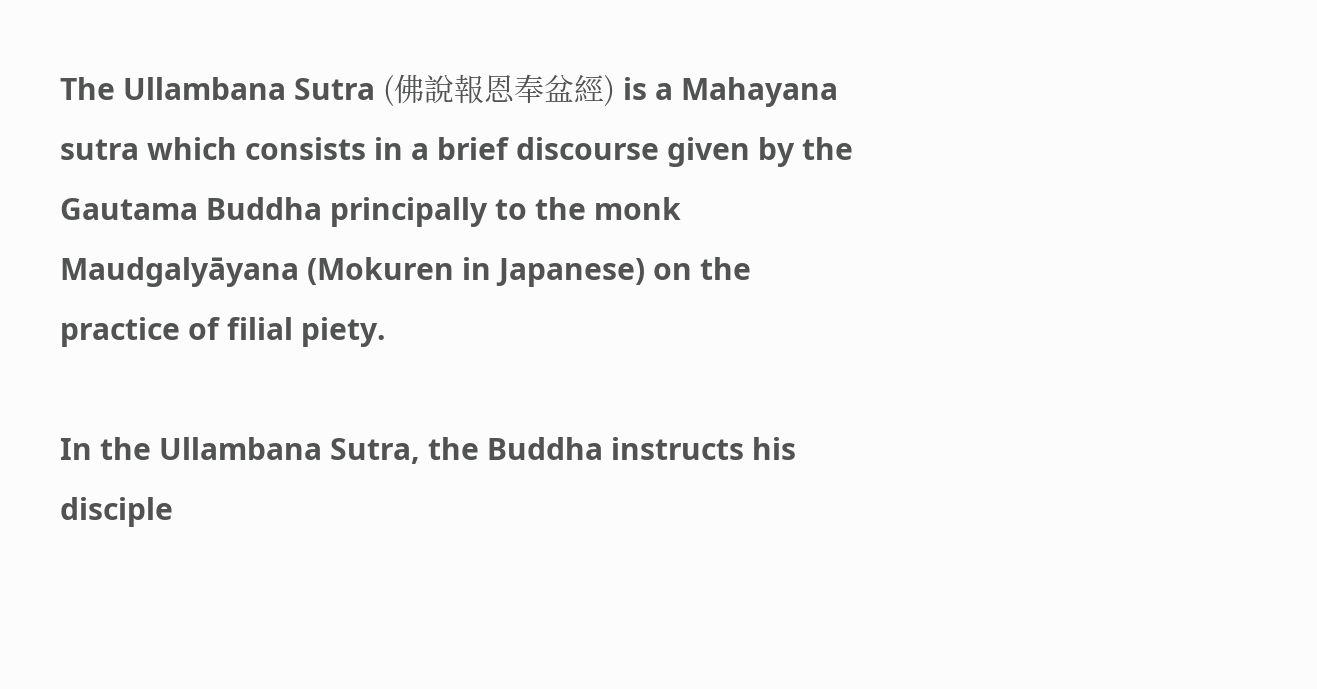The Ullambana Sutra (佛說報恩奉盆經) is a Mahayana sutra which consists in a brief discourse given by the Gautama Buddha principally to the monk Maudgalyāyana (Mokuren in Japanese) on the practice of filial piety.

In the Ullambana Sutra, the Buddha instructs his disciple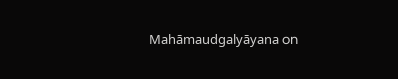Mahāmaudgalyāyana on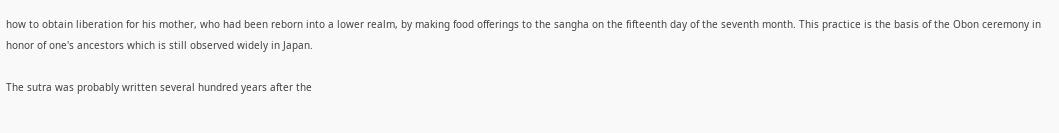how to obtain liberation for his mother, who had been reborn into a lower realm, by making food offerings to the sangha on the fifteenth day of the seventh month. This practice is the basis of the Obon ceremony in honor of one's ancestors which is still observed widely in Japan.

The sutra was probably written several hundred years after the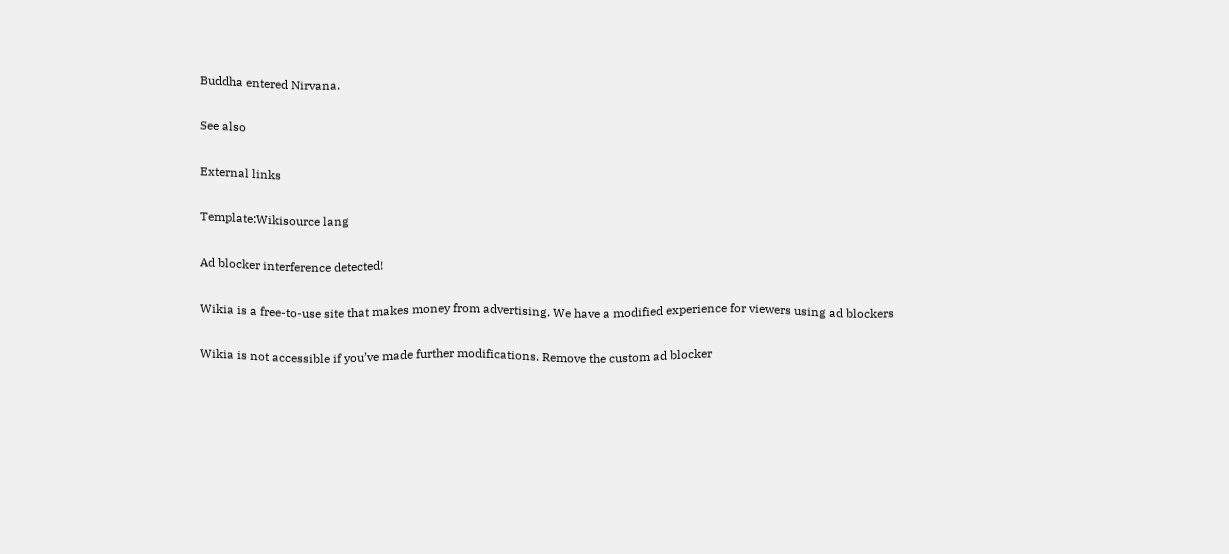Buddha entered Nirvana.

See also

External links

Template:Wikisource lang

Ad blocker interference detected!

Wikia is a free-to-use site that makes money from advertising. We have a modified experience for viewers using ad blockers

Wikia is not accessible if you’ve made further modifications. Remove the custom ad blocker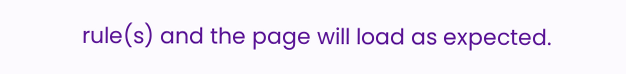rule(s) and the page will load as expected.